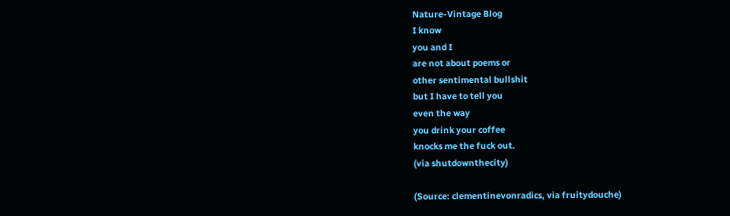Nature-Vintage Blog
I know
you and I
are not about poems or
other sentimental bullshit
but I have to tell you
even the way
you drink your coffee
knocks me the fuck out.
(via shutdownthecity)

(Source: clementinevonradics, via fruitydouche)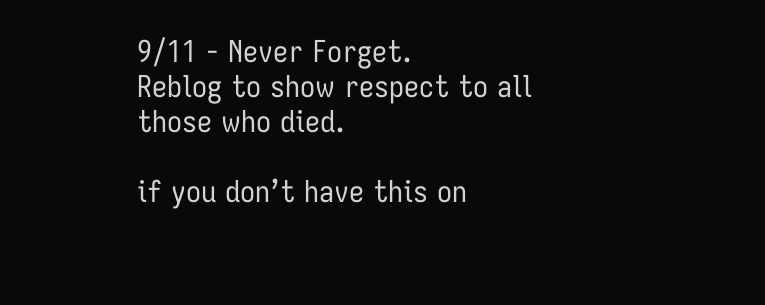9/11 - Never Forget.
Reblog to show respect to all those who died.

if you don’t have this on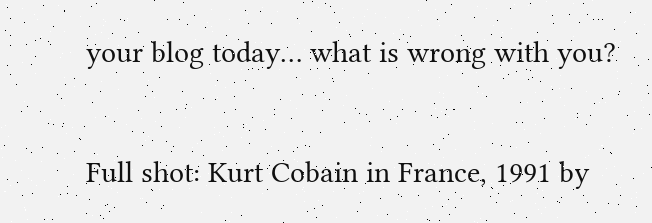your blog today… what is wrong with you?

Full shot: Kurt Cobain in France, 1991 by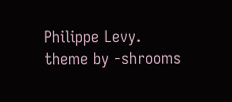Philippe Levy.
theme by -shrooms